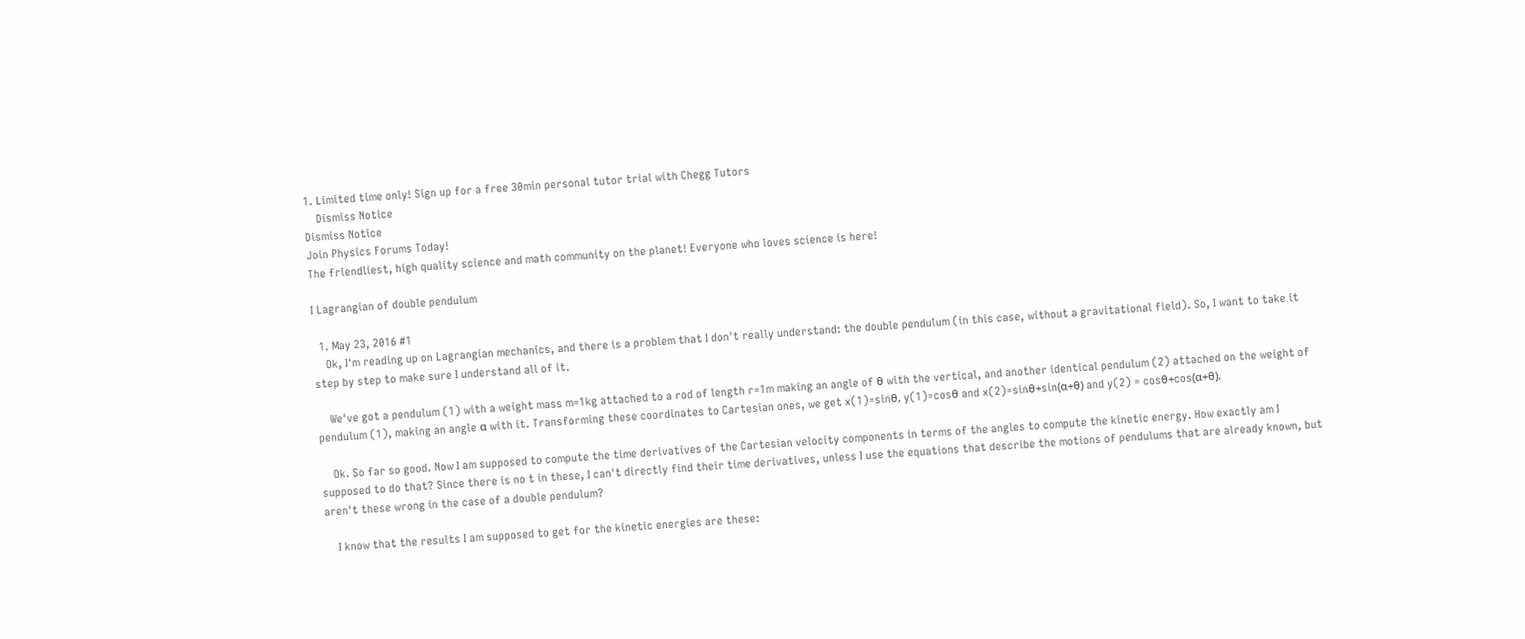1. Limited time only! Sign up for a free 30min personal tutor trial with Chegg Tutors
    Dismiss Notice
Dismiss Notice
Join Physics Forums Today!
The friendliest, high quality science and math community on the planet! Everyone who loves science is here!

I Lagrangian of double pendulum

  1. May 23, 2016 #1
    Ok, I'm reading up on Lagrangian mechanics, and there is a problem that I don't really understand: the double pendulum (in this case, without a gravitational field). So, I want to take it step by step to make sure I understand all of it.

    We've got a pendulum (1) with a weight mass m=1kg attached to a rod of length r=1m making an angle of θ with the vertical, and another identical pendulum (2) attached on the weight of pendulum (1), making an angle α with it. Transforming these coordinates to Cartesian ones, we get x(1)=sinθ, y(1)=cosθ and x(2)=sinθ+sin(α+θ) and y(2) = cosθ+cos(α+θ).

    Ok. So far so good. Now I am supposed to compute the time derivatives of the Cartesian velocity components in terms of the angles to compute the kinetic energy. How exactly am I supposed to do that? Since there is no t in these, I can't directly find their time derivatives, unless I use the equations that describe the motions of pendulums that are already known, but aren't these wrong in the case of a double pendulum?

    I know that the results I am supposed to get for the kinetic energies are these: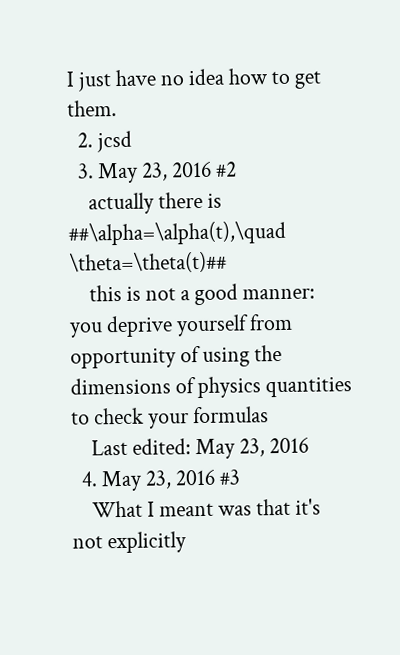I just have no idea how to get them.
  2. jcsd
  3. May 23, 2016 #2
    actually there is ##\alpha=\alpha(t),\quad \theta=\theta(t)##
    this is not a good manner: you deprive yourself from opportunity of using the dimensions of physics quantities to check your formulas
    Last edited: May 23, 2016
  4. May 23, 2016 #3
    What I meant was that it's not explicitly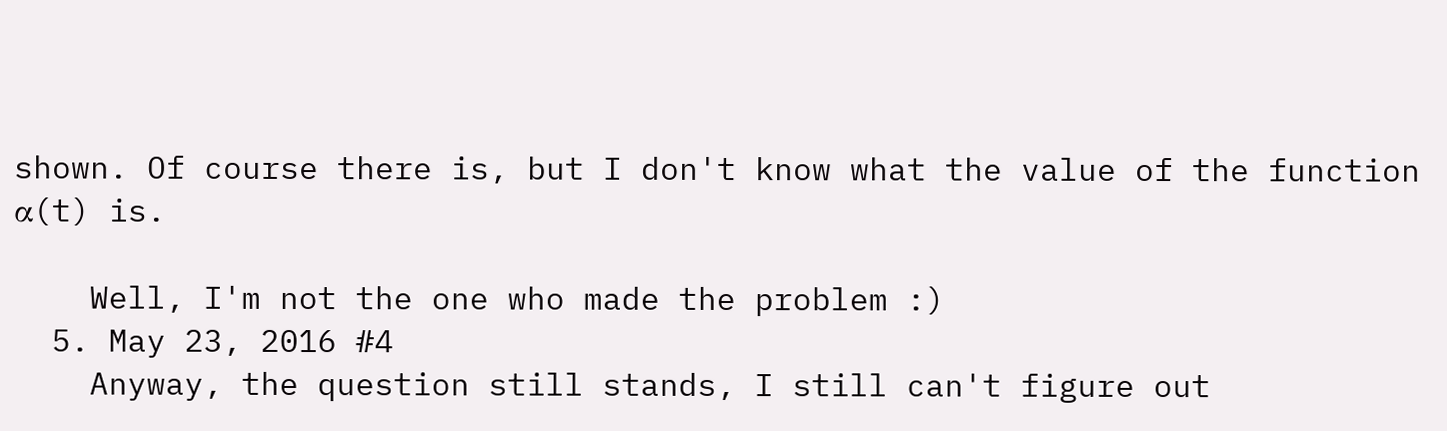shown. Of course there is, but I don't know what the value of the function α(t) is.

    Well, I'm not the one who made the problem :)
  5. May 23, 2016 #4
    Anyway, the question still stands, I still can't figure out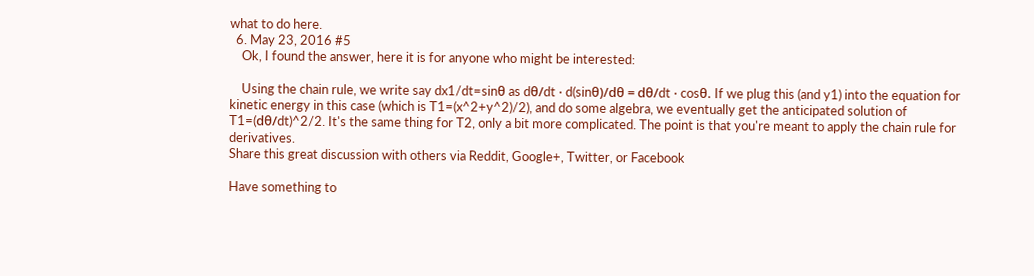what to do here.
  6. May 23, 2016 #5
    Ok, I found the answer, here it is for anyone who might be interested:

    Using the chain rule, we write say dx1/dt=sinθ as dθ/dt ⋅ d(sinθ)/dθ = dθ/dt ⋅ cosθ. If we plug this (and y1) into the equation for kinetic energy in this case (which is T1=(x^2+y^2)/2), and do some algebra, we eventually get the anticipated solution of T1=(dθ/dt)^2/2. It's the same thing for T2, only a bit more complicated. The point is that you're meant to apply the chain rule for derivatives.
Share this great discussion with others via Reddit, Google+, Twitter, or Facebook

Have something to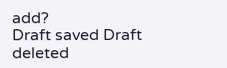add?
Draft saved Draft deleted